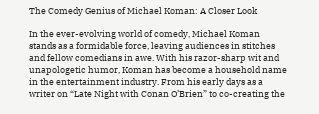The Comedy Genius of Michael Koman: A Closer Look

In the ever-evolving world of comedy, Michael Koman stands as a formidable force, leaving audiences in stitches and fellow comedians in awe. With his razor-sharp wit and unapologetic humor, Koman has become a household name in the entertainment industry. From his early days as a writer on “Late Night with Conan O’Brien” to co-creating the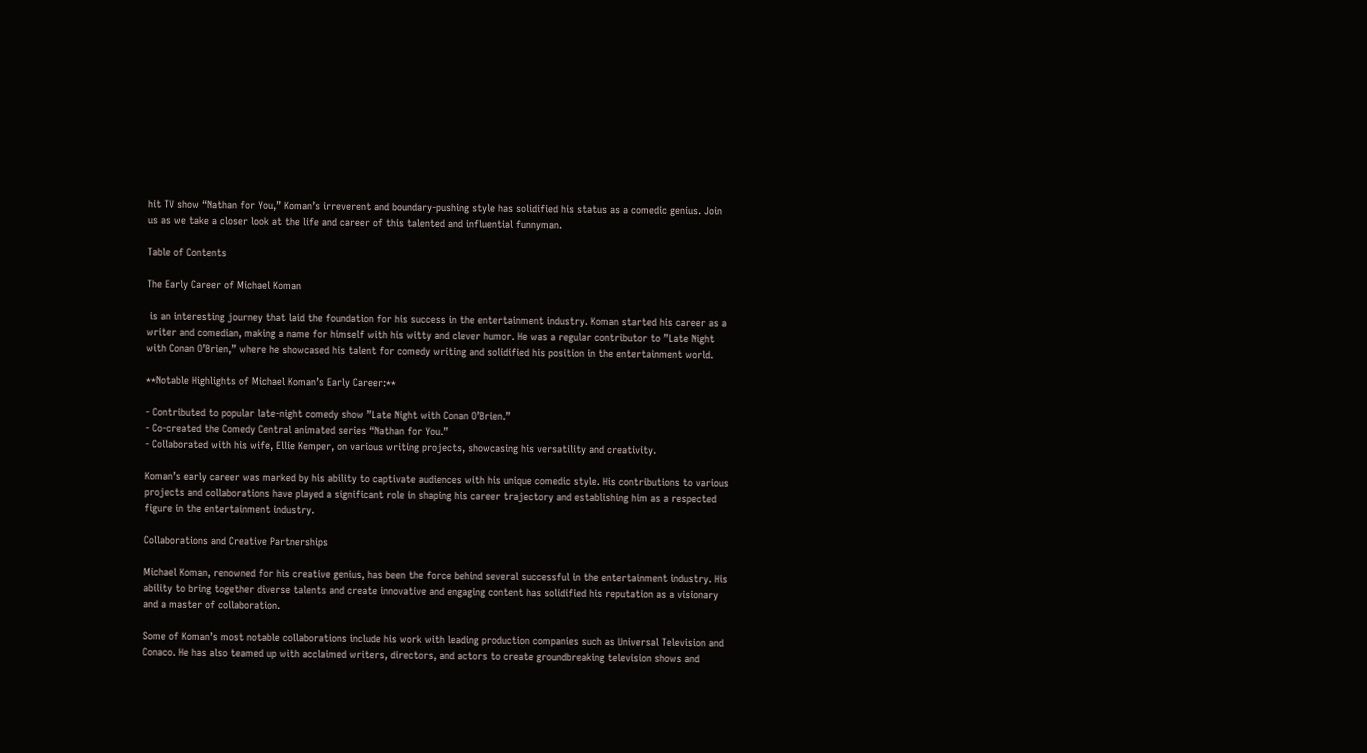hit TV show “Nathan for You,” Koman’s irreverent and boundary-pushing style has solidified his status as a comedic genius. Join us as we take a closer look at the life and career of this talented and influential funnyman.

Table of Contents

The Early Career of Michael Koman

 is an interesting journey that laid the foundation for his success in the entertainment industry. Koman started his career as a writer and comedian, making a name for himself with his witty and clever humor. He was a regular contributor to ”Late Night with Conan O’Brien,” where he showcased his talent for comedy writing and solidified his position in the entertainment world.

**Notable Highlights of Michael Koman’s Early Career:**

- Contributed to popular late-night comedy show ”Late Night with Conan O’Brien.”
- Co-created the Comedy Central animated series “Nathan for You.”
- Collaborated with his wife, Ellie Kemper, on various writing projects, showcasing his versatility and creativity.

Koman’s early career was marked by his ability to captivate audiences with his unique comedic style. His contributions to various projects and collaborations have played a significant role in shaping his career trajectory and establishing him as a respected figure in the entertainment industry.

Collaborations and Creative Partnerships

Michael Koman, renowned for his creative genius, has been the force behind several successful in the entertainment industry. His ability to bring together diverse talents and create innovative and engaging content has solidified his reputation as a visionary and a master of collaboration.

Some of Koman’s most notable collaborations include his work with leading production companies such as Universal Television and Conaco. He has also teamed up with acclaimed writers, directors, and actors to create groundbreaking television shows and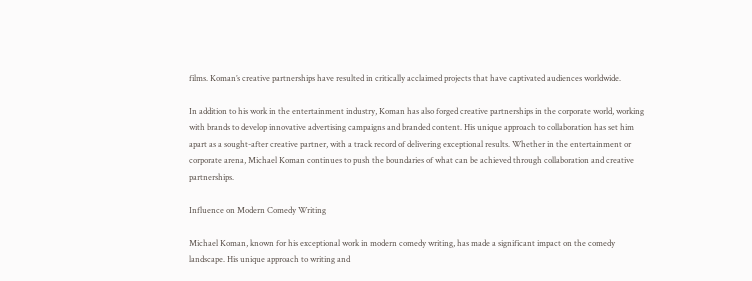films. Koman’s creative partnerships have resulted in critically acclaimed projects that have captivated audiences worldwide.

In addition to his work in the entertainment industry, Koman has also forged creative partnerships in the corporate world, working with brands to develop innovative advertising campaigns and branded content. His unique approach to collaboration has set him apart as a sought-after creative partner, with a track record of delivering exceptional results. Whether in the entertainment or corporate arena, Michael Koman continues to push the boundaries of what can be achieved through collaboration and creative partnerships.

Influence on Modern Comedy Writing

Michael Koman, known for his exceptional work in modern comedy writing, has made a significant impact on the comedy landscape. His unique approach to writing and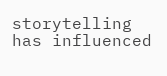storytelling has influenced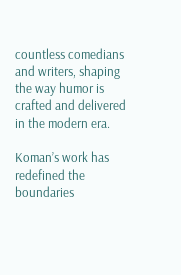countless comedians and writers, shaping the way humor is crafted and delivered in the modern era.

Koman’s work has redefined the boundaries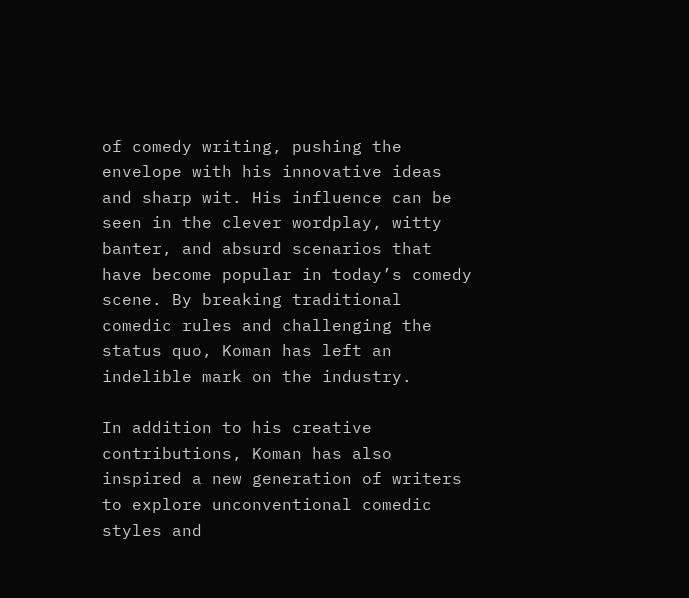of comedy writing, pushing the envelope with his innovative ideas and sharp wit. His influence can be seen in the clever wordplay, witty banter, and absurd scenarios that have become popular in today’s comedy scene. By breaking traditional comedic rules and challenging the status quo, Koman has left an indelible mark on the industry.

In addition to his creative contributions, Koman has also inspired a new generation of writers to explore unconventional comedic styles and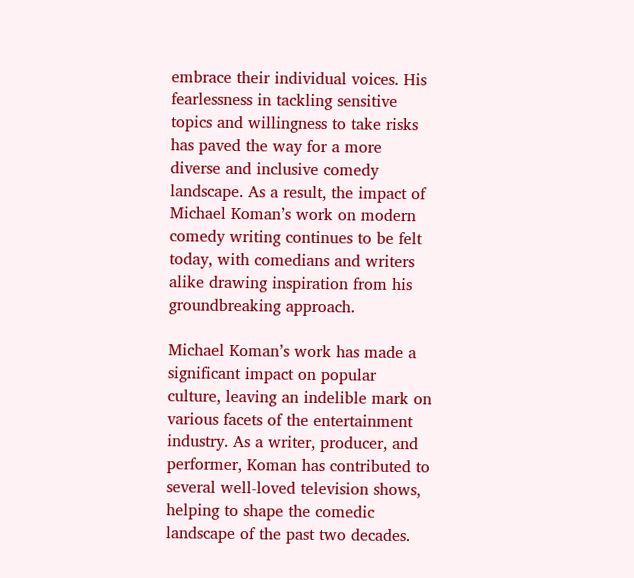embrace their individual voices. His fearlessness in tackling sensitive topics and willingness to take risks has paved the way for a more diverse and inclusive comedy landscape. As a result, the impact of Michael Koman’s work on modern comedy writing continues to be felt today, with comedians and writers alike drawing inspiration from his groundbreaking approach.

Michael Koman’s work has made a significant impact on popular culture, leaving an indelible mark on various facets of the entertainment industry. As a writer, producer, and performer, Koman has contributed to several well-loved television shows, helping to shape the comedic landscape of the past two decades.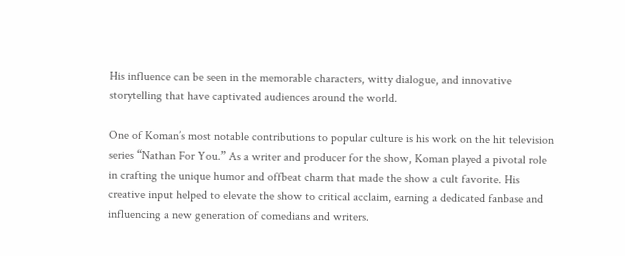His influence can be seen in the memorable characters, witty dialogue, and innovative storytelling that have captivated audiences around the world.

One of Koman’s most notable contributions to popular culture is his work on the hit television series “Nathan For You.” As a writer and producer for the show, Koman played a pivotal role in crafting the unique humor and offbeat charm that made the show a cult favorite. His creative input helped to elevate the show to critical acclaim, earning a dedicated fanbase and influencing a new generation of comedians and writers.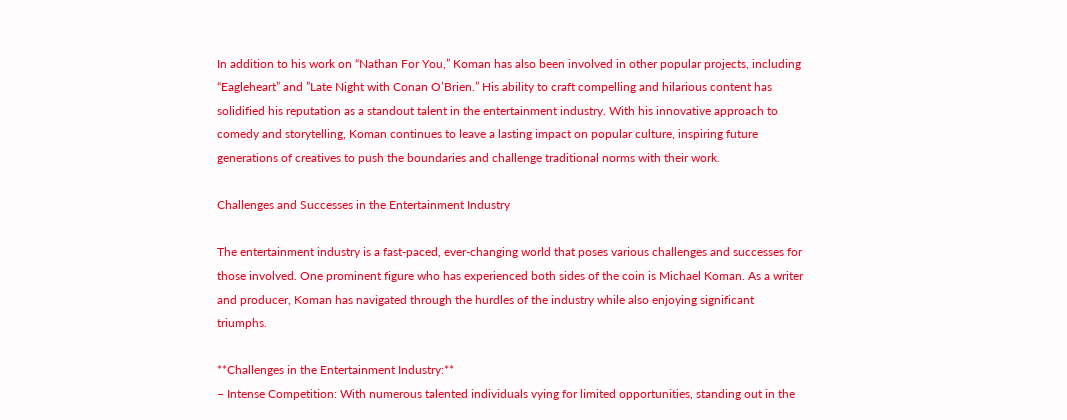In addition to his work on “Nathan For You,” Koman has also been involved in other popular projects, including “Eagleheart” and ”Late Night with Conan O’Brien.” His ability to craft compelling and hilarious content has solidified his reputation as a standout talent in the entertainment industry. With his innovative approach to comedy and storytelling, Koman continues to leave a lasting impact on popular culture, inspiring future generations of creatives to push the boundaries and challenge traditional norms with their work.

Challenges and Successes in the Entertainment Industry

The entertainment industry is a fast-paced, ever-changing world that poses various challenges and successes for those involved. One prominent figure who has experienced both sides of the coin is Michael Koman. As a writer and producer, Koman has navigated through the hurdles of the industry while also enjoying significant triumphs.

**Challenges in the Entertainment Industry:**
– Intense Competition: With numerous talented individuals vying for limited opportunities, standing out in the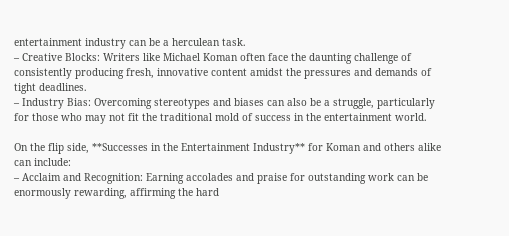entertainment industry can be a herculean task.
– Creative Blocks: Writers like Michael Koman often face the daunting challenge of consistently producing fresh, innovative content amidst the pressures and demands of tight deadlines.
– Industry Bias: Overcoming stereotypes and biases can also be a struggle, particularly for those who may not fit the traditional mold of success in the entertainment world.

On the flip side, **Successes in the Entertainment Industry** for Koman and others alike can include:
– Acclaim and Recognition: Earning accolades and praise for outstanding work can be enormously rewarding, affirming the hard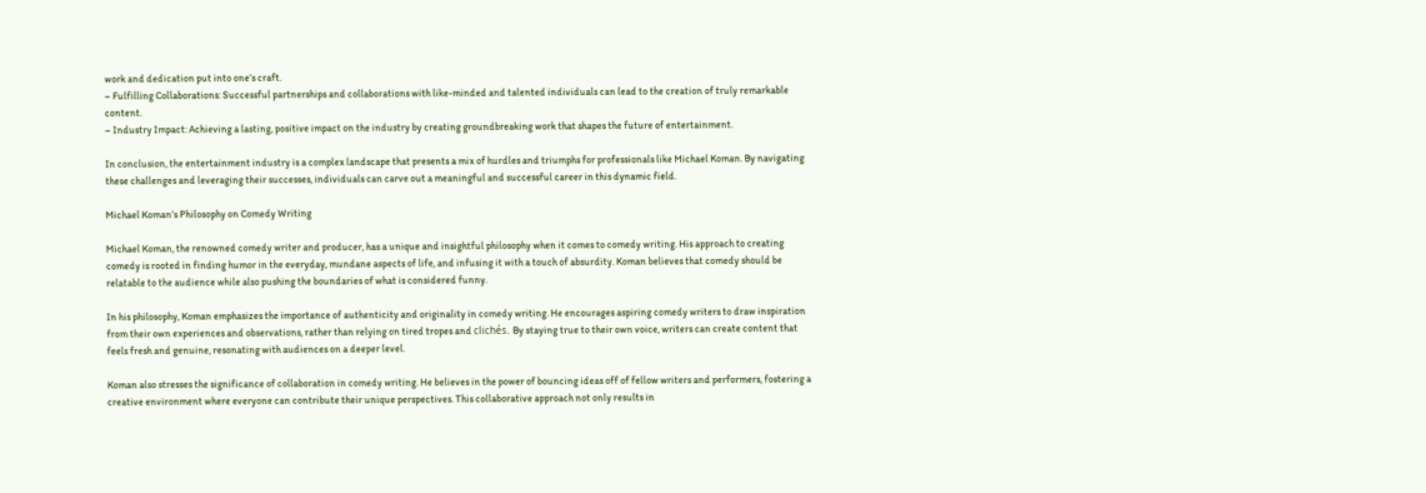work and dedication put into one’s craft.
– Fulfilling Collaborations: Successful partnerships and collaborations with like-minded and talented individuals can lead to the creation of truly remarkable content.
– Industry Impact: Achieving a lasting, positive impact on the industry by creating groundbreaking work that shapes the future of entertainment.

In conclusion, the entertainment industry is a complex landscape that presents a mix of hurdles and triumphs for professionals like Michael Koman. By navigating these challenges and leveraging their successes, individuals can carve out a meaningful and successful career in this dynamic field.

Michael Koman’s Philosophy on Comedy Writing

Michael Koman, the renowned comedy writer and producer, has a unique and insightful philosophy when it comes to comedy writing. His approach to creating comedy is rooted in finding humor in the everyday, mundane aspects of life, and infusing it with a touch of absurdity. Koman believes that comedy should be relatable to the audience while also pushing the boundaries of what is considered funny.

In his philosophy, Koman emphasizes the importance of authenticity and originality in comedy writing. He encourages aspiring comedy writers to draw inspiration from their own experiences and observations, rather than relying on tired tropes and clichés. By staying true to their own voice, writers can create content that feels fresh and genuine, resonating with audiences on a deeper level.

Koman also stresses the significance of collaboration in comedy writing. He believes in the power of bouncing ideas off of fellow writers and performers, fostering a creative environment where everyone can contribute their unique perspectives. This collaborative approach not only results in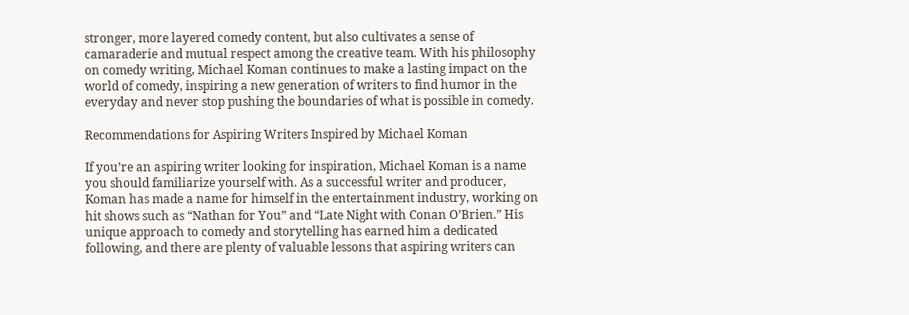stronger, more layered comedy content, but also cultivates a sense of camaraderie and mutual respect among the creative team. With his philosophy on comedy writing, Michael Koman continues to make a lasting impact on the world of comedy, inspiring a new generation of writers to find humor in the everyday and never stop pushing the boundaries of what is possible in comedy.

Recommendations for Aspiring Writers Inspired by Michael Koman

If you’re an aspiring writer looking for inspiration, Michael Koman is a name you should familiarize yourself with. As a successful writer and producer, Koman has made a name for himself in the entertainment industry, working on hit shows such as “Nathan for You” and “Late Night with Conan O’Brien.” His unique approach to comedy and storytelling has earned him a dedicated following, and there are plenty of valuable lessons that aspiring writers can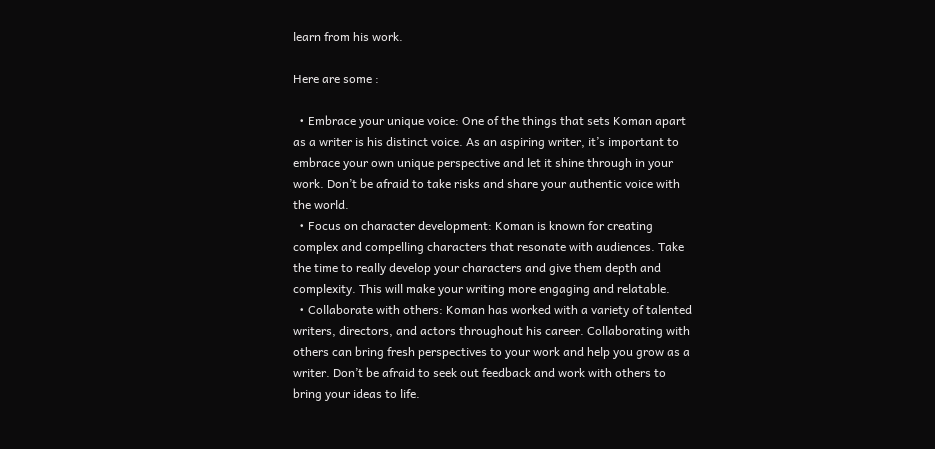learn from his work.

Here are some :

  • Embrace your unique voice: One of the things that sets Koman apart as a writer is his distinct voice. As an aspiring writer, it’s important to embrace your own unique perspective and let it shine through in your work. Don’t be afraid to take risks and share your authentic voice with the world.
  • Focus on character development: Koman is known for creating complex and compelling characters that resonate with audiences. Take the time to really develop your characters and give them depth and complexity. This will make your writing more engaging and relatable.
  • Collaborate with others: Koman has worked with a variety of talented writers, directors, and actors throughout his career. Collaborating with others can bring fresh perspectives to your work and help you grow as a writer. Don’t be afraid to seek out feedback and work with others to bring your ideas to life.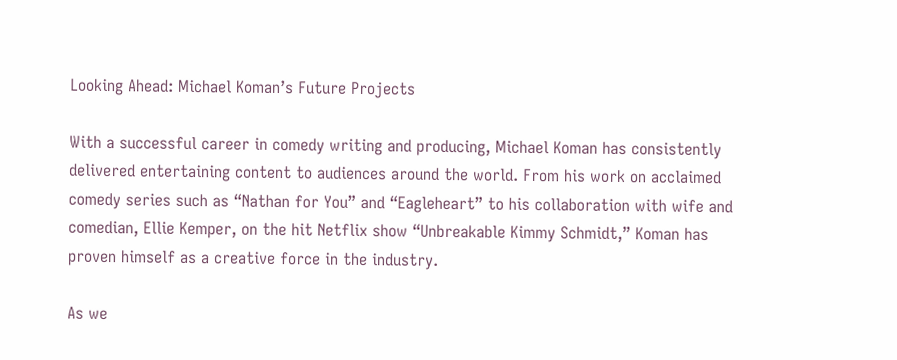Looking Ahead: Michael Koman’s Future Projects

With a successful career in comedy writing and producing, Michael Koman has consistently delivered entertaining content to audiences around the world. From his work on acclaimed comedy series such as “Nathan for You” and “Eagleheart” to his collaboration with wife and comedian, Ellie Kemper, on the hit Netflix show “Unbreakable Kimmy Schmidt,” Koman has proven himself as a creative force in the industry.

As we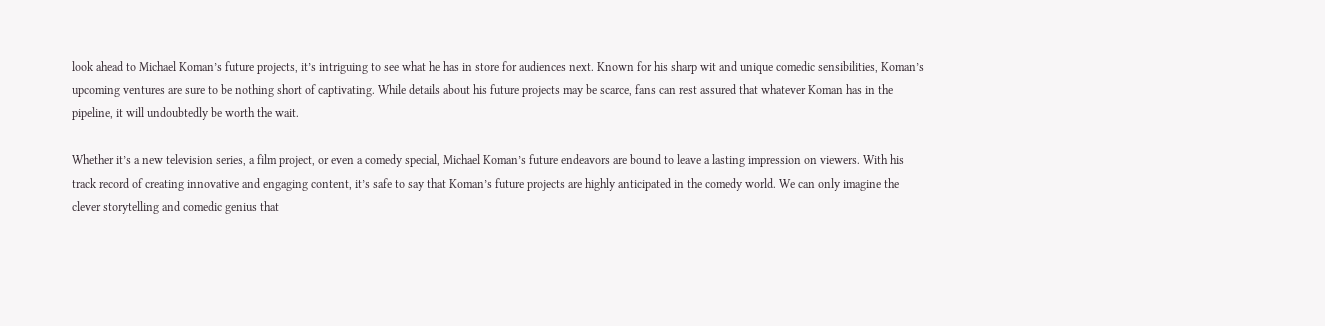look ahead to Michael Koman’s future projects, it’s intriguing to see what he has in store for audiences next. Known for his sharp wit and unique comedic sensibilities, Koman’s upcoming ventures are sure to be nothing short of captivating. While details about his future projects may be scarce, fans can rest assured that whatever Koman has in the pipeline, it will undoubtedly be worth the wait.

Whether it’s a new television series, a film project, or even a comedy special, Michael Koman’s future endeavors are bound to leave a lasting impression on viewers. With his track record of creating innovative and engaging content, it’s safe to say that Koman’s future projects are highly anticipated in the comedy world. We can only imagine the clever storytelling and comedic genius that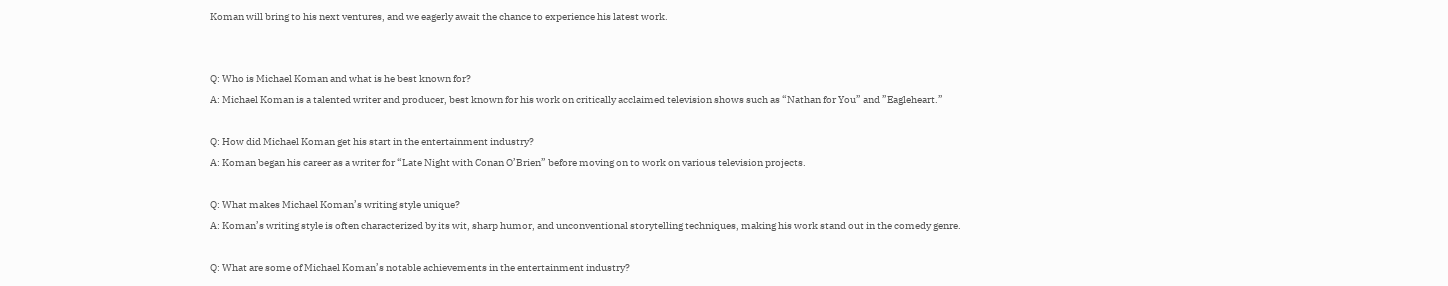Koman will bring to his next ventures, and we eagerly await the chance to experience his latest work.


Q: Who is Michael Koman and what is he best known for?
A: Michael Koman is a talented writer and producer, best known for his work on critically acclaimed television shows such as “Nathan for You” and ”Eagleheart.”

Q: How did Michael Koman get his start in the entertainment industry?
A: Koman began his career as a writer for “Late Night with Conan O’Brien” before moving on to work on various television projects.

Q: What makes Michael Koman’s writing style unique?
A: Koman’s writing style is often characterized by its wit, sharp humor, and unconventional storytelling techniques, making his work stand out in the comedy genre.

Q: What are some of Michael Koman’s notable achievements in the entertainment industry?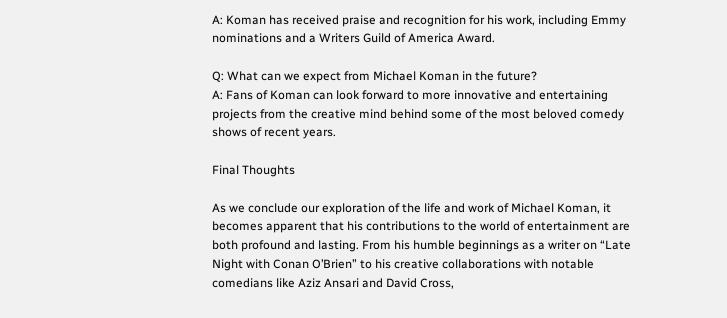A: Koman has received praise and recognition for his work, including Emmy nominations and a Writers Guild of America Award.

Q: What can we expect from Michael Koman in the future?
A: Fans of Koman can look forward to more innovative and entertaining projects from the creative mind behind some of the most beloved comedy shows of recent years.

Final Thoughts

As we conclude our exploration of the life and work of Michael Koman, it becomes apparent that his contributions to the world of entertainment are both profound and lasting. From his humble beginnings as a writer on “Late Night with Conan O’Brien” to his creative collaborations with notable comedians like Aziz Ansari and David Cross,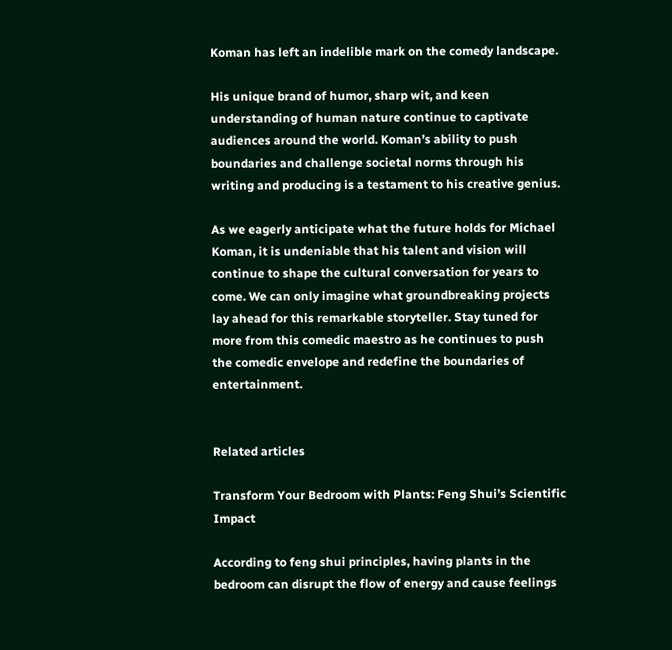Koman has left an indelible mark on the comedy landscape.

His unique brand of humor, sharp wit, and keen understanding of human nature continue to captivate audiences around the world. Koman’s ability to push boundaries and challenge societal norms through his writing and producing is a testament to his creative genius.

As we eagerly anticipate what the future holds for Michael Koman, it is undeniable that his talent and vision will continue to shape the cultural conversation for years to come. We can only imagine what groundbreaking projects lay ahead for this remarkable storyteller. Stay tuned for more from this comedic maestro as he continues to push the comedic envelope and redefine the boundaries of entertainment.


Related articles

Transform Your Bedroom with Plants: Feng Shui’s Scientific Impact

According to feng shui principles, having plants in the bedroom can disrupt the flow of energy and cause feelings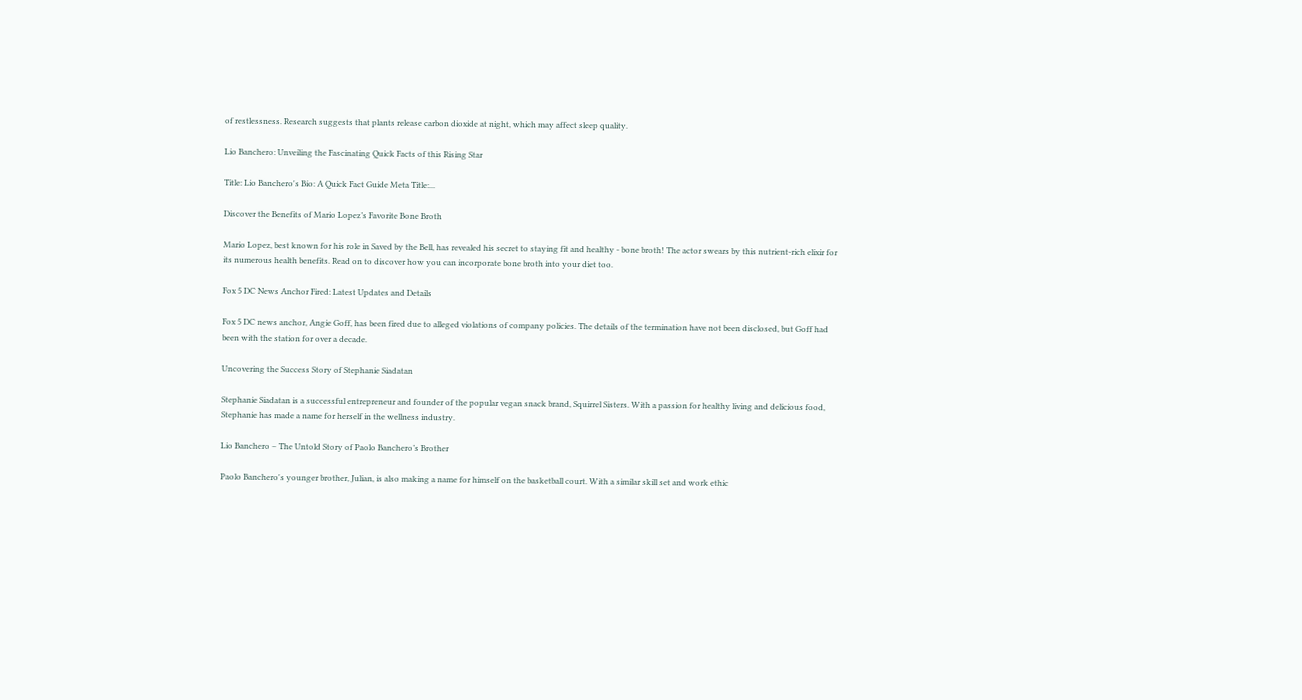of restlessness. Research suggests that plants release carbon dioxide at night, which may affect sleep quality.

Lio Banchero: Unveiling the Fascinating Quick Facts of this Rising Star

Title: Lio Banchero's Bio: A Quick Fact Guide Meta Title:...

Discover the Benefits of Mario Lopez’s Favorite Bone Broth

Mario Lopez, best known for his role in Saved by the Bell, has revealed his secret to staying fit and healthy - bone broth! The actor swears by this nutrient-rich elixir for its numerous health benefits. Read on to discover how you can incorporate bone broth into your diet too.

Fox 5 DC News Anchor Fired: Latest Updates and Details

Fox 5 DC news anchor, Angie Goff, has been fired due to alleged violations of company policies. The details of the termination have not been disclosed, but Goff had been with the station for over a decade.

Uncovering the Success Story of Stephanie Siadatan

Stephanie Siadatan is a successful entrepreneur and founder of the popular vegan snack brand, Squirrel Sisters. With a passion for healthy living and delicious food, Stephanie has made a name for herself in the wellness industry.

Lio Banchero – The Untold Story of Paolo Banchero’s Brother

Paolo Banchero's younger brother, Julian, is also making a name for himself on the basketball court. With a similar skill set and work ethic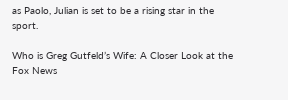as Paolo, Julian is set to be a rising star in the sport.

Who is Greg Gutfeld’s Wife: A Closer Look at the Fox News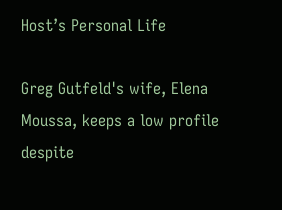Host’s Personal Life

Greg Gutfeld's wife, Elena Moussa, keeps a low profile despite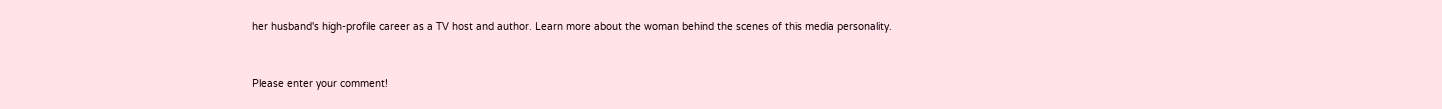her husband's high-profile career as a TV host and author. Learn more about the woman behind the scenes of this media personality.


Please enter your comment!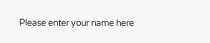Please enter your name here